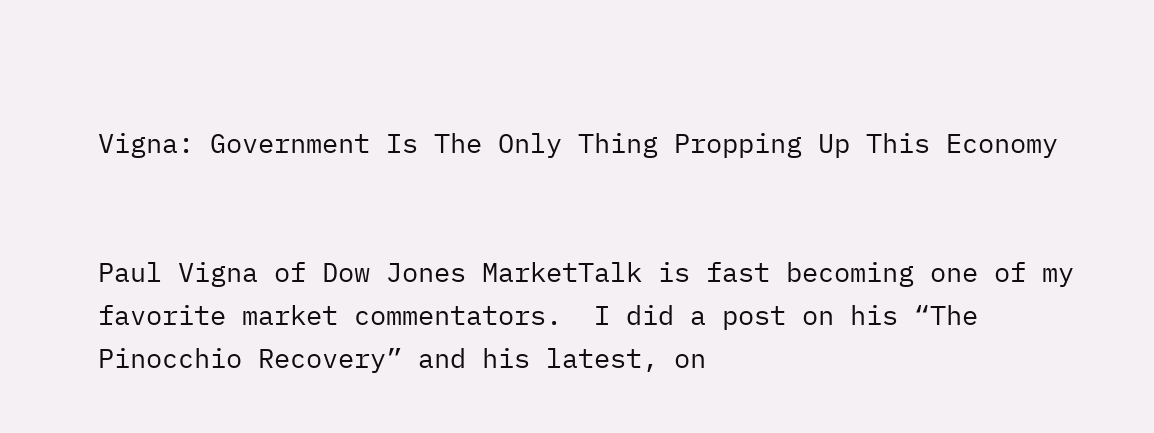Vigna: Government Is The Only Thing Propping Up This Economy


Paul Vigna of Dow Jones MarketTalk is fast becoming one of my favorite market commentators.  I did a post on his “The Pinocchio Recovery” and his latest, on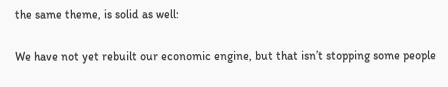the same theme, is solid as well:

We have not yet rebuilt our economic engine, but that isn’t stopping some people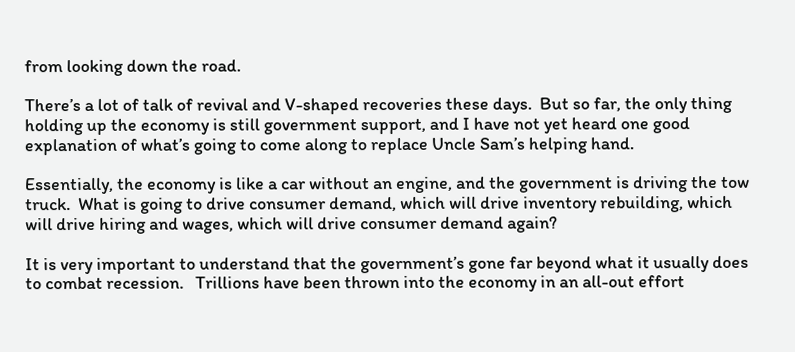from looking down the road.

There’s a lot of talk of revival and V-shaped recoveries these days.  But so far, the only thing holding up the economy is still government support, and I have not yet heard one good explanation of what’s going to come along to replace Uncle Sam’s helping hand.

Essentially, the economy is like a car without an engine, and the government is driving the tow truck.  What is going to drive consumer demand, which will drive inventory rebuilding, which will drive hiring and wages, which will drive consumer demand again?

It is very important to understand that the government’s gone far beyond what it usually does to combat recession.   Trillions have been thrown into the economy in an all-out effort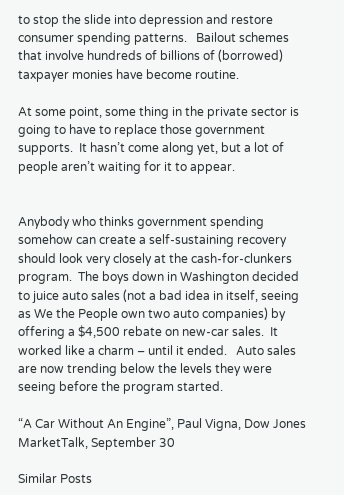to stop the slide into depression and restore consumer spending patterns.   Bailout schemes that involve hundreds of billions of (borrowed) taxpayer monies have become routine.

At some point, some thing in the private sector is going to have to replace those government supports.  It hasn’t come along yet, but a lot of people aren’t waiting for it to appear.


Anybody who thinks government spending somehow can create a self-sustaining recovery should look very closely at the cash-for-clunkers program.  The boys down in Washington decided to juice auto sales (not a bad idea in itself, seeing as We the People own two auto companies) by offering a $4,500 rebate on new-car sales.  It worked like a charm – until it ended.   Auto sales are now trending below the levels they were seeing before the program started.

“A Car Without An Engine”, Paul Vigna, Dow Jones MarketTalk, September 30

Similar Posts